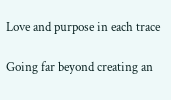Love and purpose in each trace

Going far beyond creating an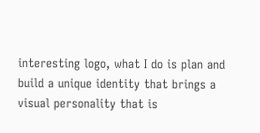interesting logo, what I do is plan and build a unique identity that brings a visual personality that is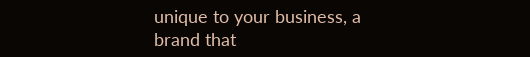unique to your business, a brand that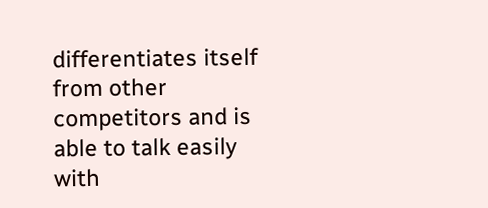differentiates itself from other competitors and is able to talk easily with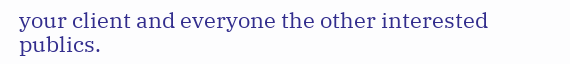your client and everyone the other interested publics.